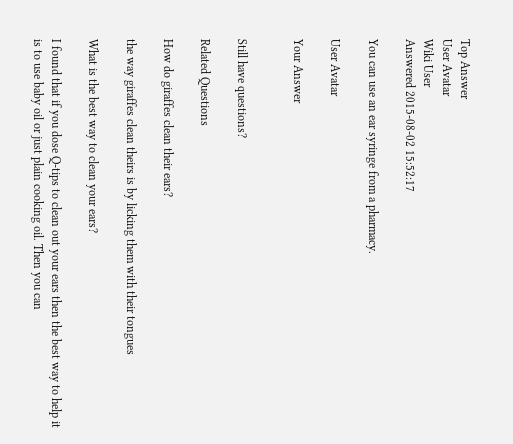Top Answer
User Avatar
Wiki User
Answered 2015-08-02 15:52:17

You can use an ear syringe from a pharmacy.

User Avatar

Your Answer


Still have questions?

Related Questions

How do giraffes clean their ears?

the way giraffes clean theirs is by licking them with their tongues

What is the best way to clean your ears?

I found that if you dose Q-tips to clean out your ears then the best way to help it is to use baby oil or just plain cooking oil. Then you can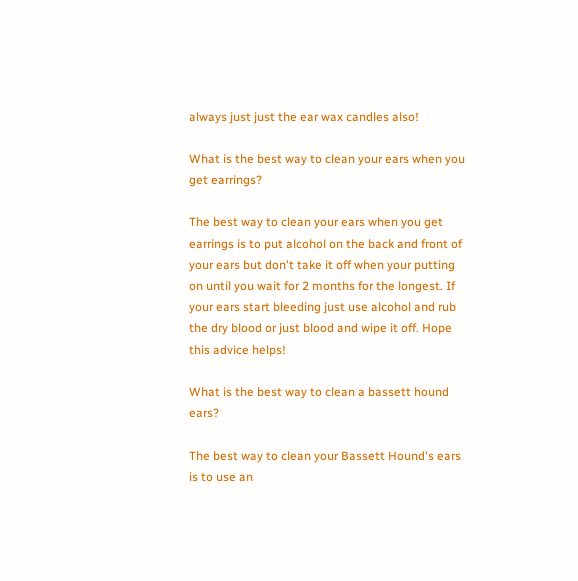always just just the ear wax candles also!

What is the best way to clean your ears when you get earrings?

The best way to clean your ears when you get earrings is to put alcohol on the back and front of your ears but don't take it off when your putting on until you wait for 2 months for the longest. If your ears start bleeding just use alcohol and rub the dry blood or just blood and wipe it off. Hope this advice helps!

What is the best way to clean a bassett hound ears?

The best way to clean your Bassett Hound's ears is to use an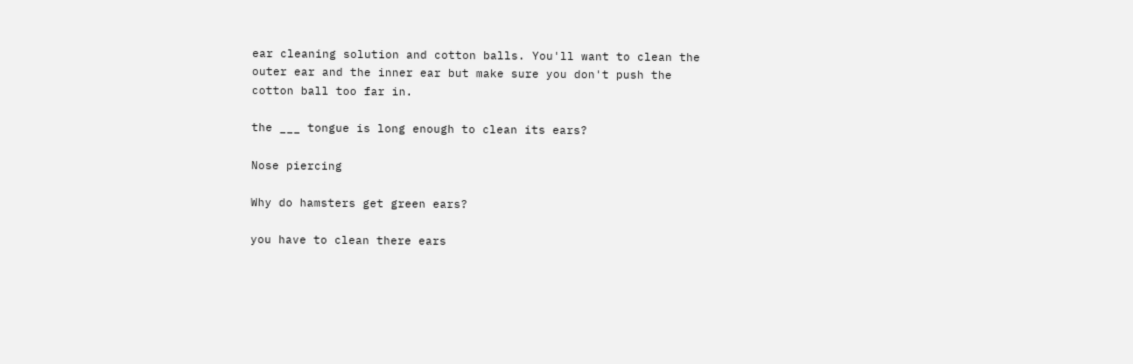ear cleaning solution and cotton balls. You'll want to clean the outer ear and the inner ear but make sure you don't push the cotton ball too far in.

the ___ tongue is long enough to clean its ears?

Nose piercing

Why do hamsters get green ears?

you have to clean there ears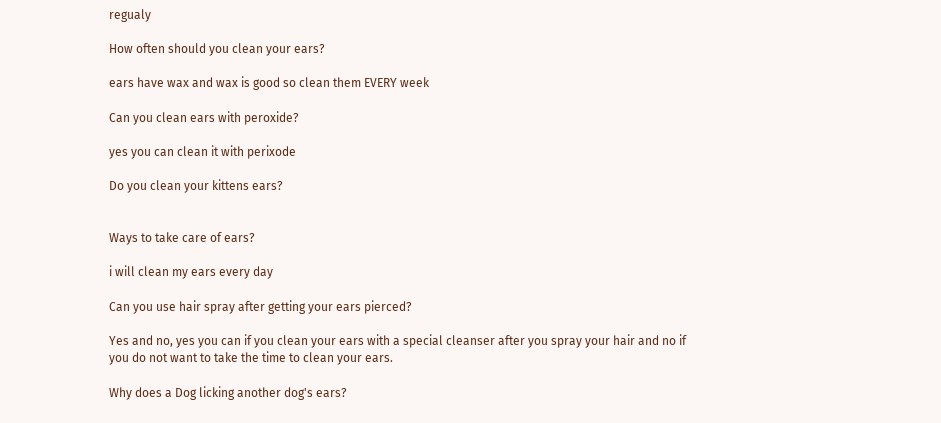regualy

How often should you clean your ears?

ears have wax and wax is good so clean them EVERY week

Can you clean ears with peroxide?

yes you can clean it with perixode

Do you clean your kittens ears?


Ways to take care of ears?

i will clean my ears every day

Can you use hair spray after getting your ears pierced?

Yes and no, yes you can if you clean your ears with a special cleanser after you spray your hair and no if you do not want to take the time to clean your ears.

Why does a Dog licking another dog's ears?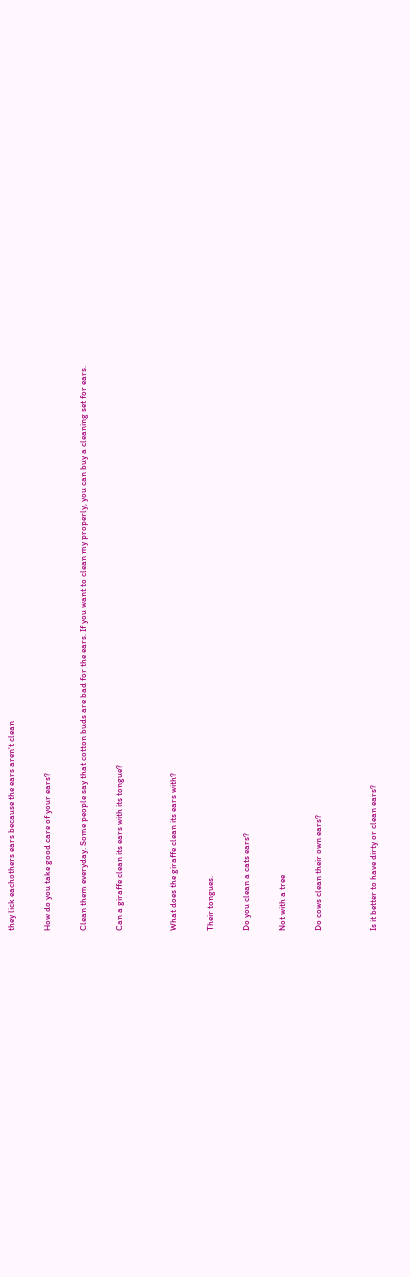they lick eachothers ears because the ears aren't clean

How do you take good care of your ears?

Clean them everyday. Some people say that cotton buds are bad for the ears. If you want to clean my properly, you can buy a cleaning set for ears.

Can a giraffe clean its ears with its tongue?


What does the giraffe clean its ears with?

Their tongues.

Do you clean a cats ears?

Not with a tree

Do cows clean their own ears?


Is it better to have dirty or clean ears?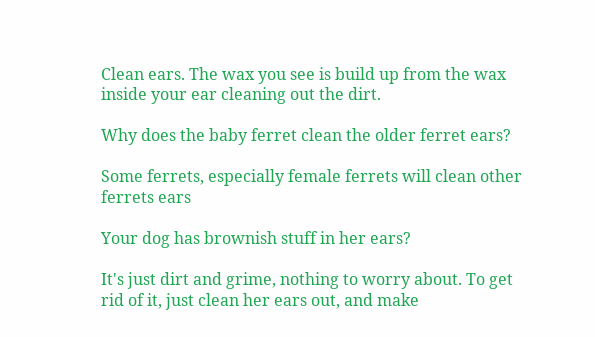Clean ears. The wax you see is build up from the wax inside your ear cleaning out the dirt.

Why does the baby ferret clean the older ferret ears?

Some ferrets, especially female ferrets will clean other ferrets ears

Your dog has brownish stuff in her ears?

It's just dirt and grime, nothing to worry about. To get rid of it, just clean her ears out, and make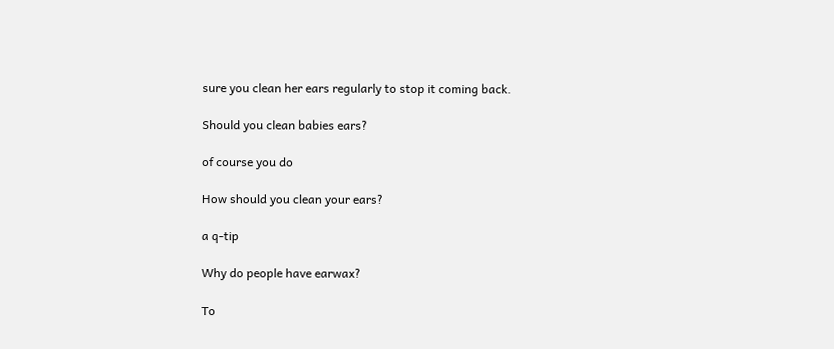sure you clean her ears regularly to stop it coming back.

Should you clean babies ears?

of course you do

How should you clean your ears?

a q-tip

Why do people have earwax?

To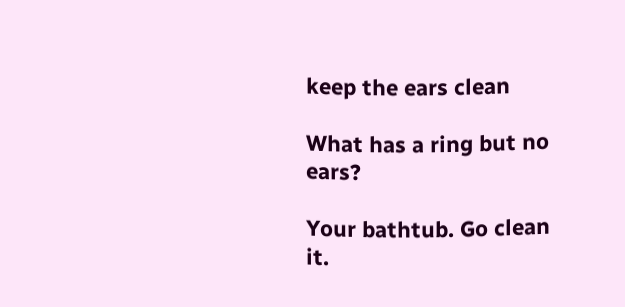keep the ears clean

What has a ring but no ears?

Your bathtub. Go clean it.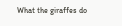What the giraffes do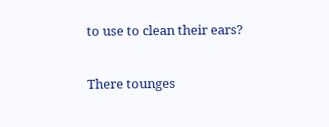to use to clean their ears?

There tounges